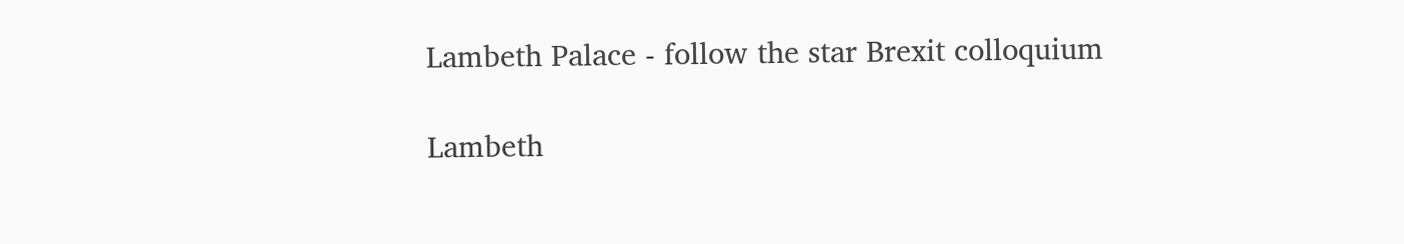Lambeth Palace - follow the star Brexit colloquium

Lambeth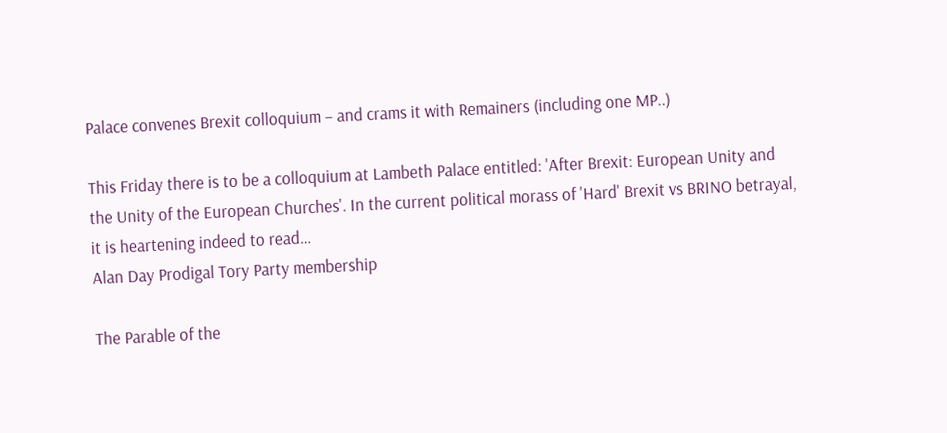Palace convenes Brexit colloquium – and crams it with Remainers (including one MP..)

This Friday there is to be a colloquium at Lambeth Palace entitled: 'After Brexit: European Unity and the Unity of the European Churches'. In the current political morass of 'Hard' Brexit vs BRINO betrayal, it is heartening indeed to read…
Alan Day Prodigal Tory Party membership

The Parable of the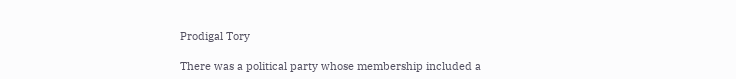Prodigal Tory

There was a political party whose membership included a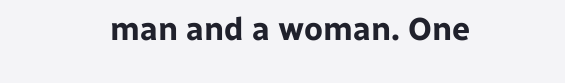man and a woman. One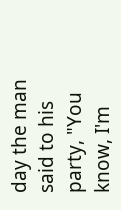day the man said to his party, "You know, I'm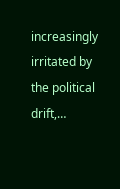increasingly irritated by the political drift,…